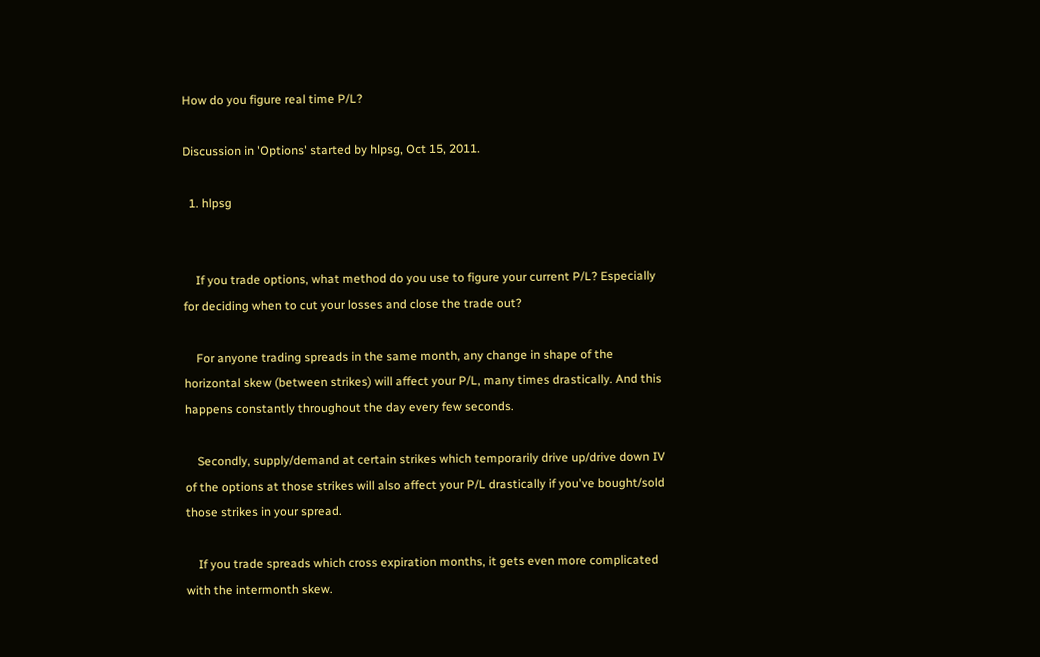How do you figure real time P/L?

Discussion in 'Options' started by hlpsg, Oct 15, 2011.

  1. hlpsg


    If you trade options, what method do you use to figure your current P/L? Especially for deciding when to cut your losses and close the trade out?

    For anyone trading spreads in the same month, any change in shape of the horizontal skew (between strikes) will affect your P/L, many times drastically. And this happens constantly throughout the day every few seconds.

    Secondly, supply/demand at certain strikes which temporarily drive up/drive down IV of the options at those strikes will also affect your P/L drastically if you've bought/sold those strikes in your spread.

    If you trade spreads which cross expiration months, it gets even more complicated with the intermonth skew.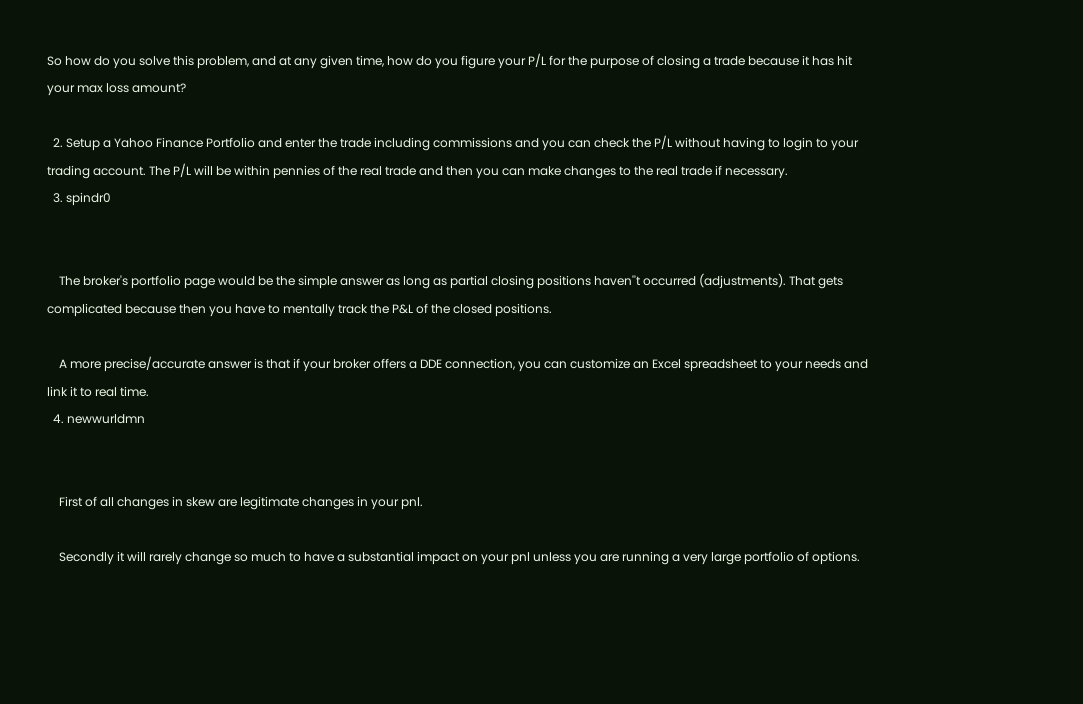So how do you solve this problem, and at any given time, how do you figure your P/L for the purpose of closing a trade because it has hit your max loss amount?

  2. Setup a Yahoo Finance Portfolio and enter the trade including commissions and you can check the P/L without having to login to your trading account. The P/L will be within pennies of the real trade and then you can make changes to the real trade if necessary.
  3. spindr0


    The broker's portfolio page would be the simple answer as long as partial closing positions haven''t occurred (adjustments). That gets complicated because then you have to mentally track the P&L of the closed positions.

    A more precise/accurate answer is that if your broker offers a DDE connection, you can customize an Excel spreadsheet to your needs and link it to real time.
  4. newwurldmn


    First of all changes in skew are legitimate changes in your pnl.

    Secondly it will rarely change so much to have a substantial impact on your pnl unless you are running a very large portfolio of options.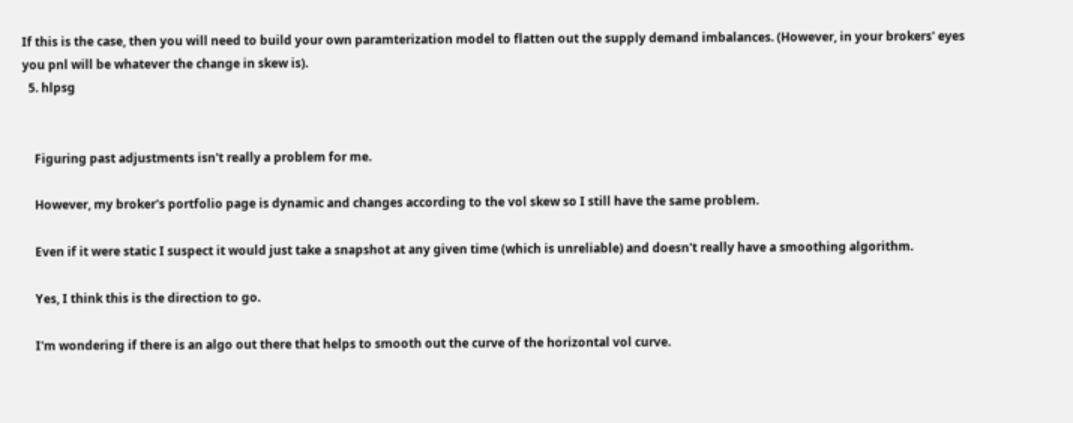If this is the case, then you will need to build your own paramterization model to flatten out the supply demand imbalances. (However, in your brokers' eyes you pnl will be whatever the change in skew is).
  5. hlpsg


    Figuring past adjustments isn't really a problem for me.

    However, my broker's portfolio page is dynamic and changes according to the vol skew so I still have the same problem.

    Even if it were static I suspect it would just take a snapshot at any given time (which is unreliable) and doesn't really have a smoothing algorithm.

    Yes, I think this is the direction to go.

    I'm wondering if there is an algo out there that helps to smooth out the curve of the horizontal vol curve.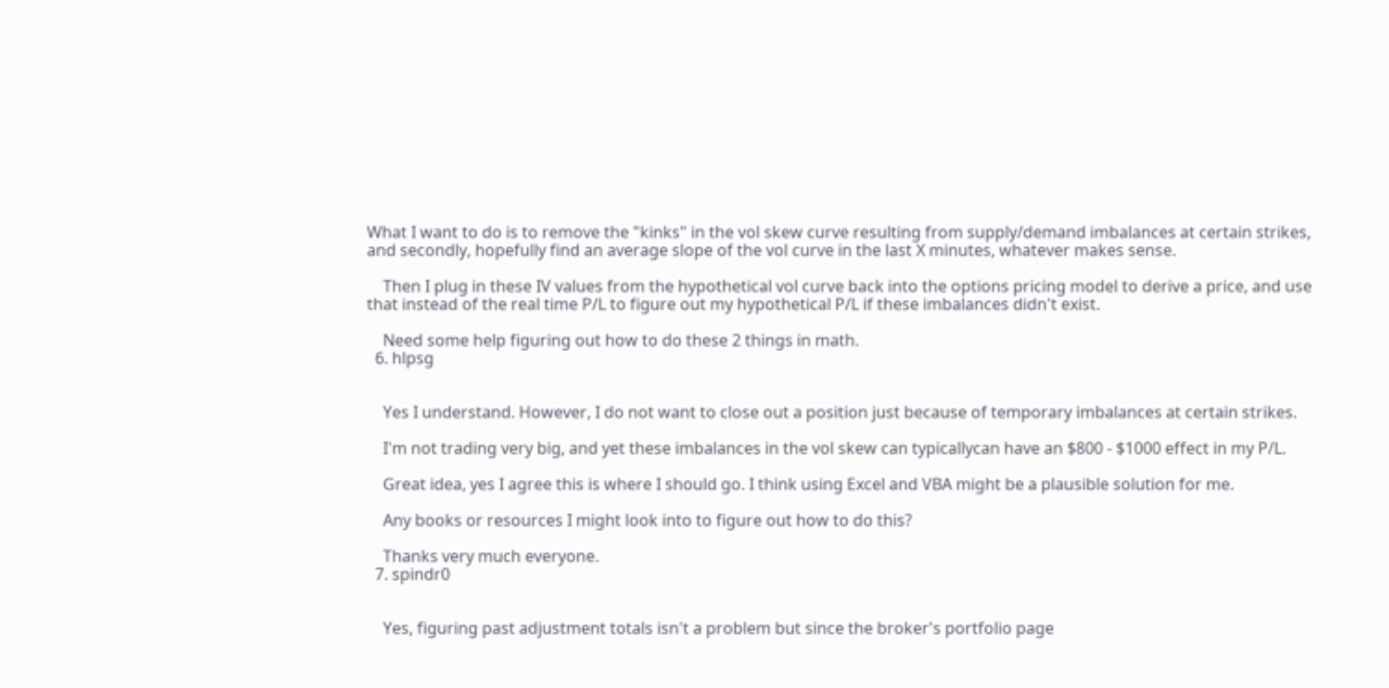What I want to do is to remove the "kinks" in the vol skew curve resulting from supply/demand imbalances at certain strikes, and secondly, hopefully find an average slope of the vol curve in the last X minutes, whatever makes sense.

    Then I plug in these IV values from the hypothetical vol curve back into the options pricing model to derive a price, and use that instead of the real time P/L to figure out my hypothetical P/L if these imbalances didn't exist.

    Need some help figuring out how to do these 2 things in math.
  6. hlpsg


    Yes I understand. However, I do not want to close out a position just because of temporary imbalances at certain strikes.

    I'm not trading very big, and yet these imbalances in the vol skew can typicallycan have an $800 - $1000 effect in my P/L.

    Great idea, yes I agree this is where I should go. I think using Excel and VBA might be a plausible solution for me.

    Any books or resources I might look into to figure out how to do this?

    Thanks very much everyone.
  7. spindr0


    Yes, figuring past adjustment totals isn't a problem but since the broker's portfolio page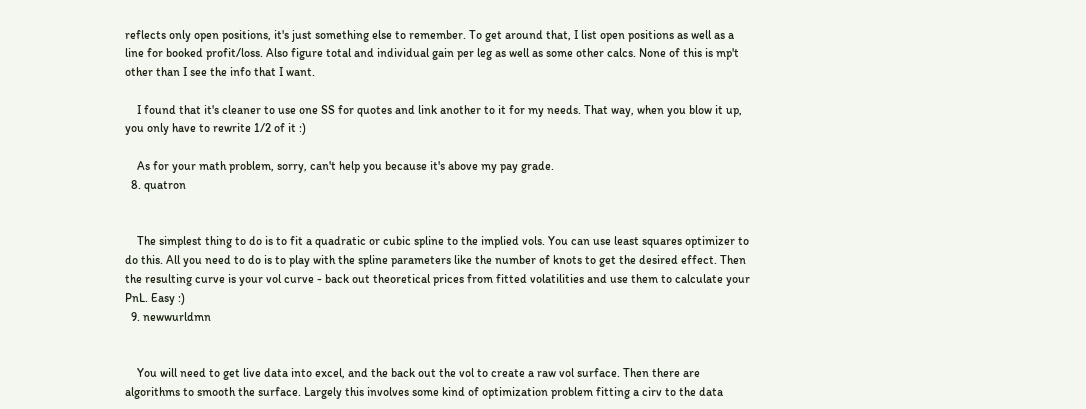reflects only open positions, it's just something else to remember. To get around that, I list open positions as well as a line for booked profit/loss. Also figure total and individual gain per leg as well as some other calcs. None of this is mp't other than I see the info that I want.

    I found that it's cleaner to use one SS for quotes and link another to it for my needs. That way, when you blow it up, you only have to rewrite 1/2 of it :)

    As for your math problem, sorry, can't help you because it's above my pay grade.
  8. quatron


    The simplest thing to do is to fit a quadratic or cubic spline to the implied vols. You can use least squares optimizer to do this. All you need to do is to play with the spline parameters like the number of knots to get the desired effect. Then the resulting curve is your vol curve - back out theoretical prices from fitted volatilities and use them to calculate your PnL. Easy :)
  9. newwurldmn


    You will need to get live data into excel, and the back out the vol to create a raw vol surface. Then there are algorithms to smooth the surface. Largely this involves some kind of optimization problem fitting a cirv to the data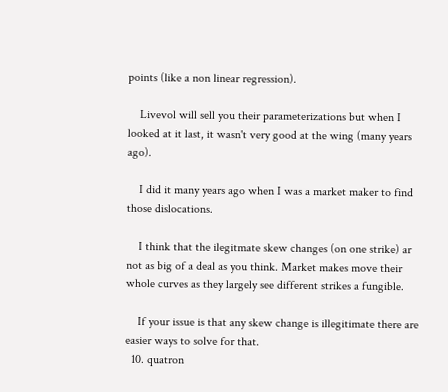points (like a non linear regression).

    Livevol will sell you their parameterizations but when I looked at it last, it wasn't very good at the wing (many years ago).

    I did it many years ago when I was a market maker to find those dislocations.

    I think that the ilegitmate skew changes (on one strike) ar not as big of a deal as you think. Market makes move their whole curves as they largely see different strikes a fungible.

    If your issue is that any skew change is illegitimate there are easier ways to solve for that.
  10. quatron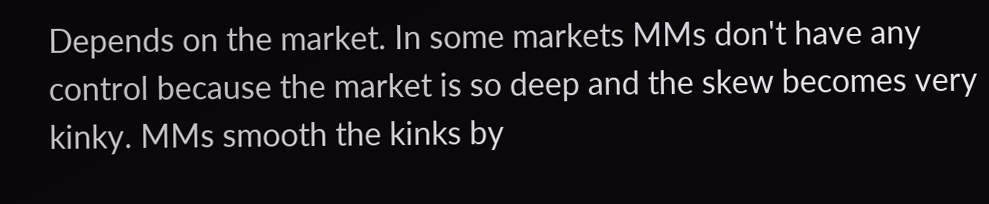Depends on the market. In some markets MMs don't have any control because the market is so deep and the skew becomes very kinky. MMs smooth the kinks by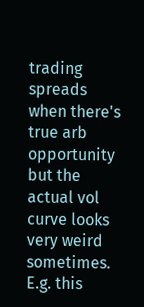trading spreads when there's true arb opportunity but the actual vol curve looks very weird sometimes. E.g. this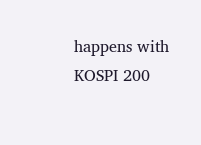happens with KOSPI 200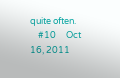quite often.
    #10     Oct 16, 2011